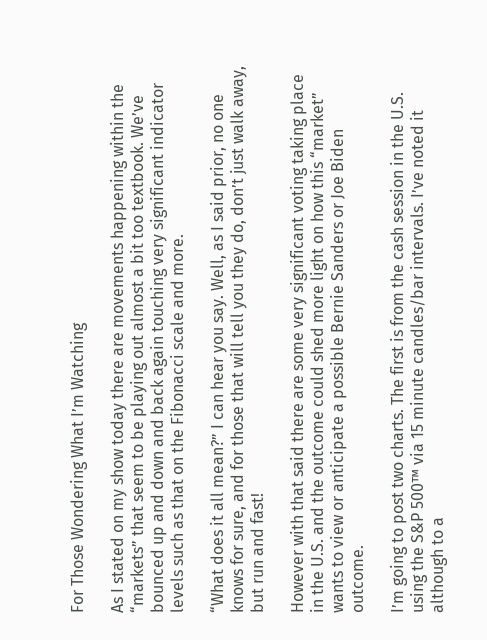For Those Wondering What I’m Watching

As I stated on my show today there are movements happening within the “markets” that seem to be playing out almost a bit too textbook. We’ve bounced up and down and back again touching very significant indicator levels such as that on the Fibonacci scale and more.

“What does it all mean?” I can hear you say. Well, as I said prior, no one knows for sure, and for those that will tell you they do, don’t just walk away, but run and fast!

However with that said there are some very significant voting taking place in the U.S. and the outcome could shed more light on how this “market” wants to view or anticipate a possible Bernie Sanders or Joe Biden outcome.

I’m going to post two charts. The first is from the cash session in the U.S. using the S&P 500™ via 15 minute candles/bar intervals. I’ve noted it although to a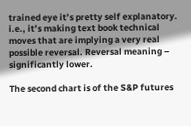trained eye it’s pretty self explanatory. i.e., it’s making text book technical moves that are implying a very real possible reversal. Reversal meaning – significantly lower.

The second chart is of the S&P futures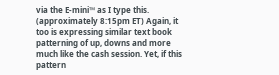via the E-mini™ as I type this. (approximately 8:15pm ET) Again, it too is expressing similar text book patterning of up, downs and more much like the cash session. Yet, if this pattern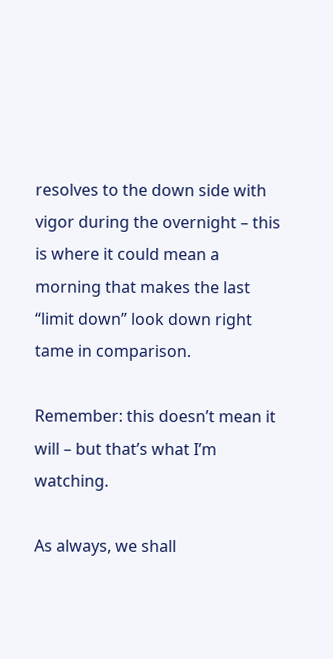resolves to the down side with vigor during the overnight – this is where it could mean a morning that makes the last “limit down” look down right tame in comparison.

Remember: this doesn’t mean it will – but that’s what I’m watching.

As always, we shall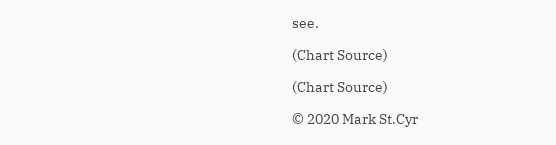see.

(Chart Source)

(Chart Source)

© 2020 Mark St.Cyr